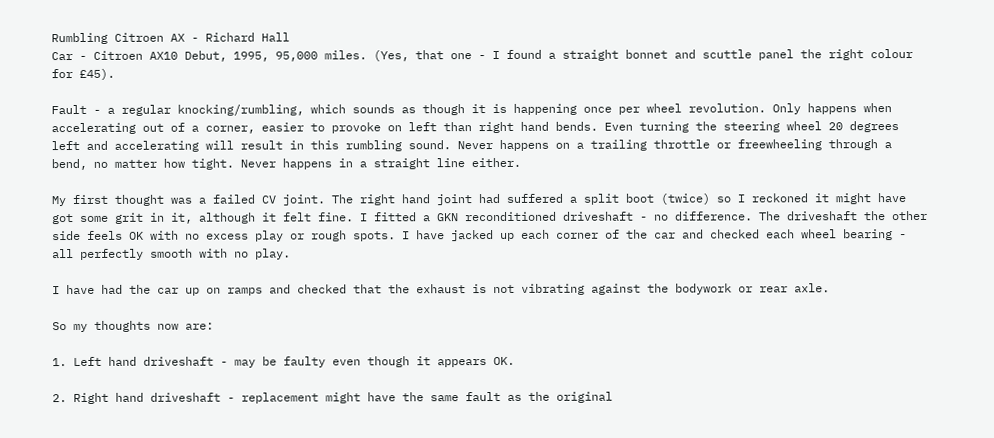Rumbling Citroen AX - Richard Hall
Car - Citroen AX10 Debut, 1995, 95,000 miles. (Yes, that one - I found a straight bonnet and scuttle panel the right colour for £45).

Fault - a regular knocking/rumbling, which sounds as though it is happening once per wheel revolution. Only happens when accelerating out of a corner, easier to provoke on left than right hand bends. Even turning the steering wheel 20 degrees left and accelerating will result in this rumbling sound. Never happens on a trailing throttle or freewheeling through a bend, no matter how tight. Never happens in a straight line either.

My first thought was a failed CV joint. The right hand joint had suffered a split boot (twice) so I reckoned it might have got some grit in it, although it felt fine. I fitted a GKN reconditioned driveshaft - no difference. The driveshaft the other side feels OK with no excess play or rough spots. I have jacked up each corner of the car and checked each wheel bearing - all perfectly smooth with no play.

I have had the car up on ramps and checked that the exhaust is not vibrating against the bodywork or rear axle.

So my thoughts now are:

1. Left hand driveshaft - may be faulty even though it appears OK.

2. Right hand driveshaft - replacement might have the same fault as the original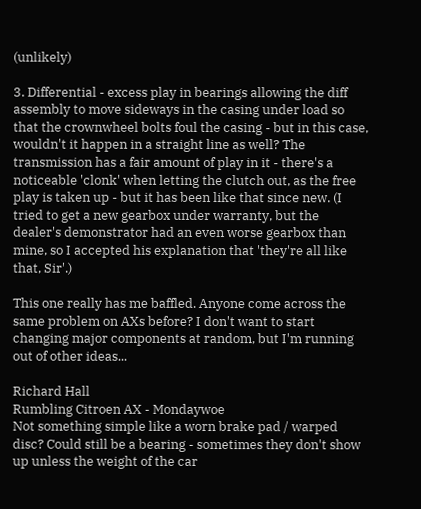(unlikely)

3. Differential - excess play in bearings allowing the diff assembly to move sideways in the casing under load so that the crownwheel bolts foul the casing - but in this case, wouldn't it happen in a straight line as well? The transmission has a fair amount of play in it - there's a noticeable 'clonk' when letting the clutch out, as the free play is taken up - but it has been like that since new. (I tried to get a new gearbox under warranty, but the dealer's demonstrator had an even worse gearbox than mine, so I accepted his explanation that 'they're all like that, Sir'.)

This one really has me baffled. Anyone come across the same problem on AXs before? I don't want to start changing major components at random, but I'm running out of other ideas...

Richard Hall
Rumbling Citroen AX - Mondaywoe
Not something simple like a worn brake pad / warped disc? Could still be a bearing - sometimes they don't show up unless the weight of the car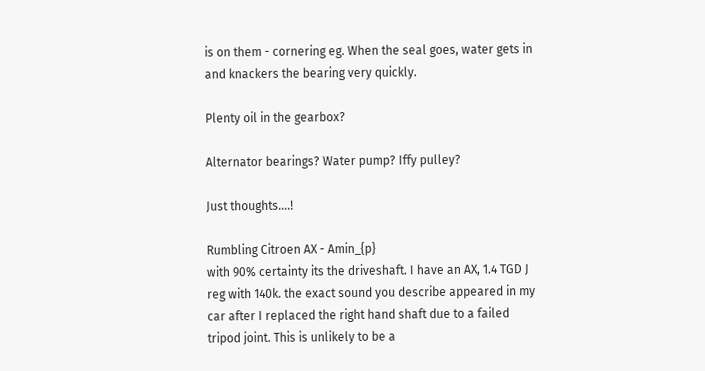is on them - cornering eg. When the seal goes, water gets in and knackers the bearing very quickly.

Plenty oil in the gearbox?

Alternator bearings? Water pump? Iffy pulley?

Just thoughts....!

Rumbling Citroen AX - Amin_{p}
with 90% certainty its the driveshaft. I have an AX, 1.4 TGD J reg with 140k. the exact sound you describe appeared in my car after I replaced the right hand shaft due to a failed tripod joint. This is unlikely to be a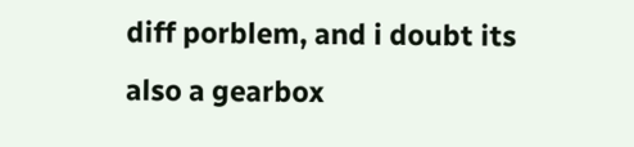diff porblem, and i doubt its also a gearbox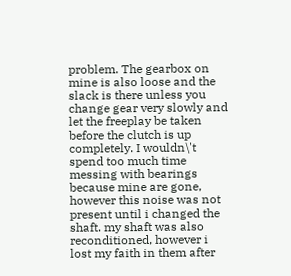problem. The gearbox on mine is also loose and the slack is there unless you change gear very slowly and let the freeplay be taken before the clutch is up completely. I wouldn\'t spend too much time messing with bearings because mine are gone, however this noise was not present until i changed the shaft. my shaft was also reconditioned, however i lost my faith in them after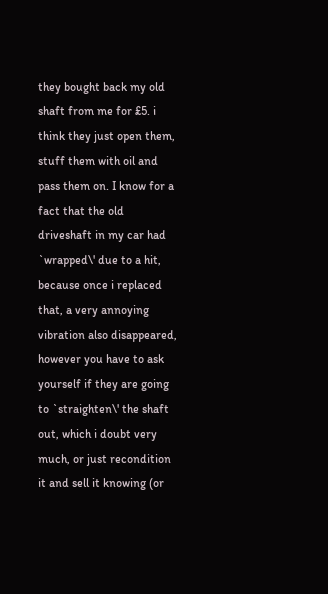they bought back my old shaft from me for £5. i think they just open them, stuff them with oil and pass them on. I know for a fact that the old driveshaft in my car had `wrapped\' due to a hit, because once i replaced that, a very annoying vibration also disappeared, however you have to ask yourself if they are going to `straighten\' the shaft out, which i doubt very much, or just recondition it and sell it knowing (or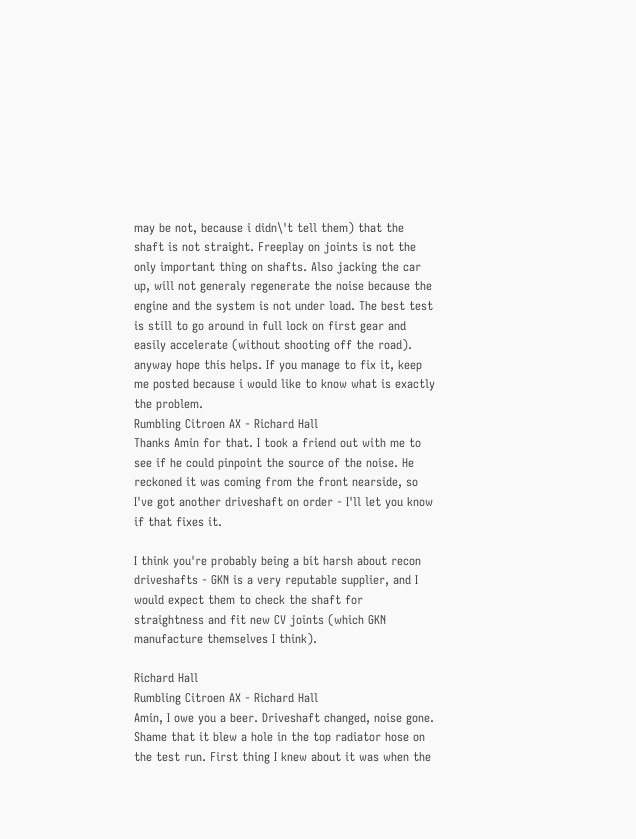may be not, because i didn\'t tell them) that the shaft is not straight. Freeplay on joints is not the only important thing on shafts. Also jacking the car up, will not generaly regenerate the noise because the engine and the system is not under load. The best test is still to go around in full lock on first gear and easily accelerate (without shooting off the road). anyway hope this helps. If you manage to fix it, keep me posted because i would like to know what is exactly the problem.
Rumbling Citroen AX - Richard Hall
Thanks Amin for that. I took a friend out with me to see if he could pinpoint the source of the noise. He reckoned it was coming from the front nearside, so I've got another driveshaft on order - I'll let you know if that fixes it.

I think you're probably being a bit harsh about recon driveshafts - GKN is a very reputable supplier, and I would expect them to check the shaft for straightness and fit new CV joints (which GKN manufacture themselves I think).

Richard Hall
Rumbling Citroen AX - Richard Hall
Amin, I owe you a beer. Driveshaft changed, noise gone. Shame that it blew a hole in the top radiator hose on the test run. First thing I knew about it was when the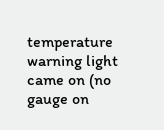temperature warning light came on (no gauge on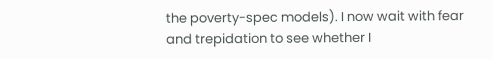the poverty-spec models). I now wait with fear and trepidation to see whether I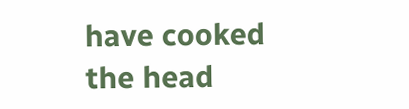have cooked the head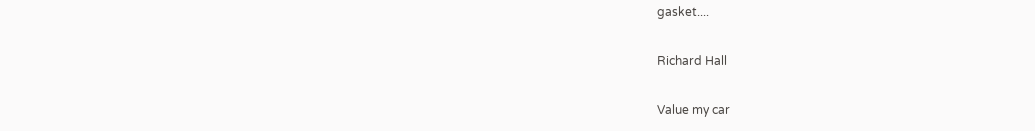gasket....

Richard Hall

Value my car